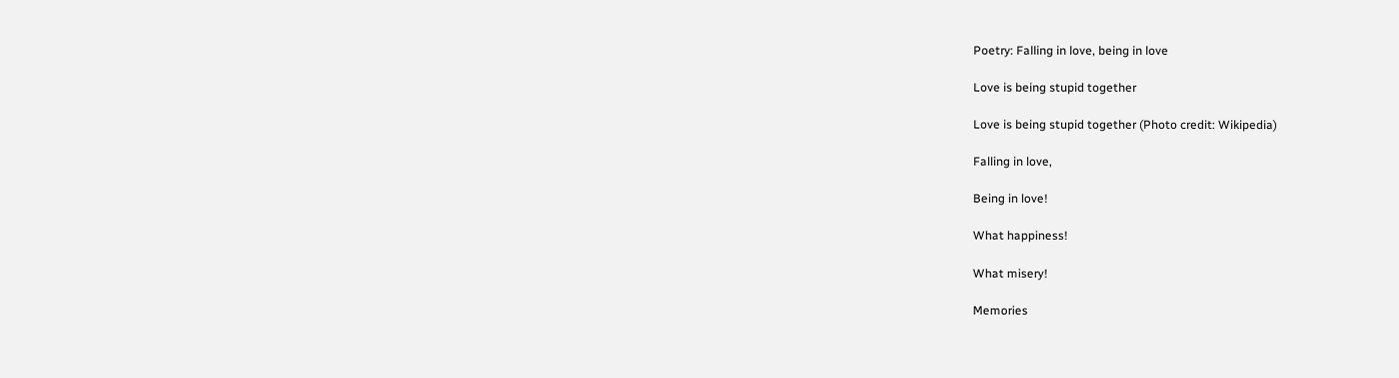Poetry: Falling in love, being in love

Love is being stupid together

Love is being stupid together (Photo credit: Wikipedia)

Falling in love,

Being in love!

What happiness!

What misery!

Memories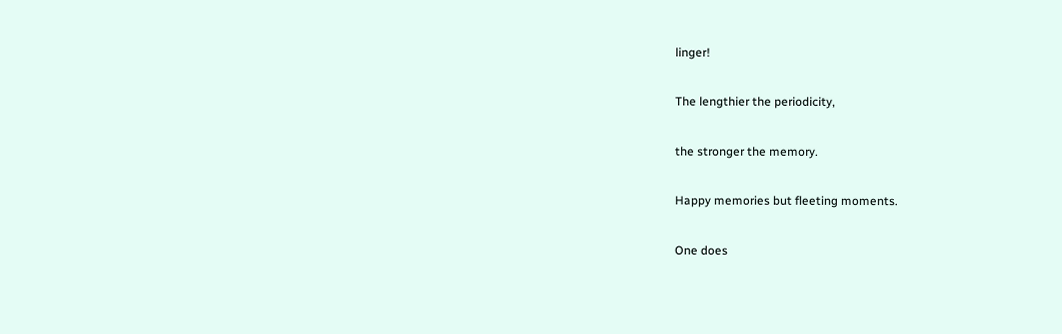linger!

The lengthier the periodicity,

the stronger the memory.

Happy memories but fleeting moments.

One does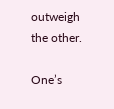outweigh the other.

One’s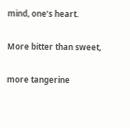mind, one’s heart.

More bitter than sweet,

more tangerine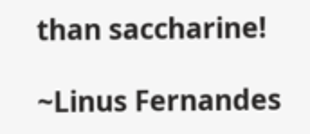than saccharine!

~Linus Fernandes